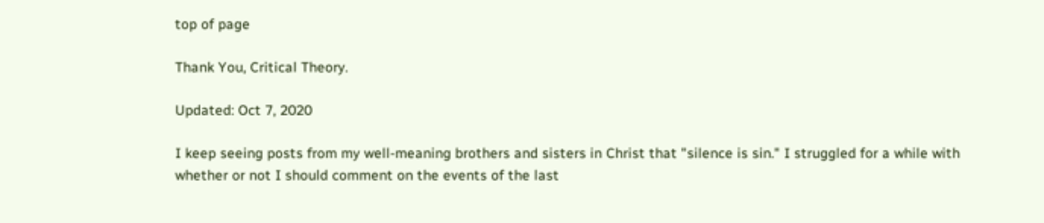top of page

Thank You, Critical Theory.

Updated: Oct 7, 2020

I keep seeing posts from my well-meaning brothers and sisters in Christ that "silence is sin." I struggled for a while with whether or not I should comment on the events of the last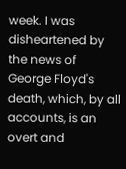week. I was disheartened by the news of George Floyd's death, which, by all accounts, is an overt and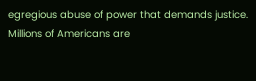egregious abuse of power that demands justice. Millions of Americans are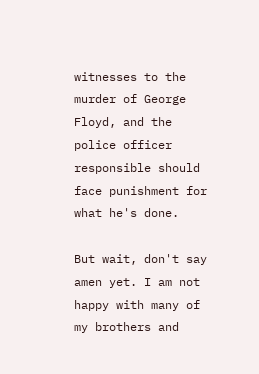witnesses to the murder of George Floyd, and the police officer responsible should face punishment for what he's done.

But wait, don't say amen yet. I am not happy with many of my brothers and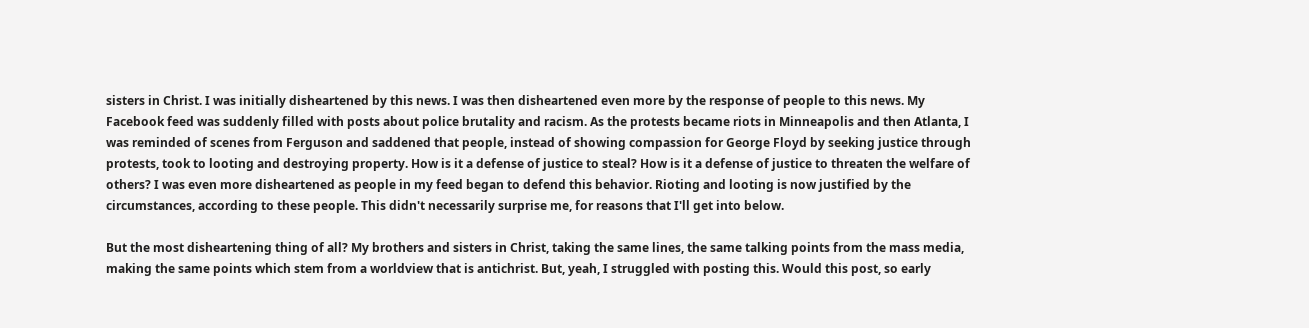sisters in Christ. I was initially disheartened by this news. I was then disheartened even more by the response of people to this news. My Facebook feed was suddenly filled with posts about police brutality and racism. As the protests became riots in Minneapolis and then Atlanta, I was reminded of scenes from Ferguson and saddened that people, instead of showing compassion for George Floyd by seeking justice through protests, took to looting and destroying property. How is it a defense of justice to steal? How is it a defense of justice to threaten the welfare of others? I was even more disheartened as people in my feed began to defend this behavior. Rioting and looting is now justified by the circumstances, according to these people. This didn't necessarily surprise me, for reasons that I'll get into below.

But the most disheartening thing of all? My brothers and sisters in Christ, taking the same lines, the same talking points from the mass media, making the same points which stem from a worldview that is antichrist. But, yeah, I struggled with posting this. Would this post, so early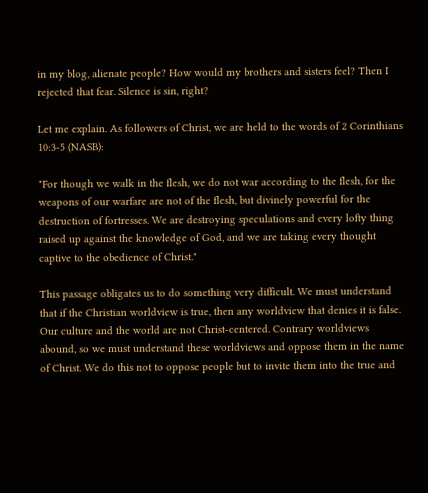in my blog, alienate people? How would my brothers and sisters feel? Then I rejected that fear. Silence is sin, right?

Let me explain. As followers of Christ, we are held to the words of 2 Corinthians 10:3-5 (NASB):

"For though we walk in the flesh, we do not war according to the flesh, for the weapons of our warfare are not of the flesh, but divinely powerful for the destruction of fortresses. We are destroying speculations and every lofty thing raised up against the knowledge of God, and we are taking every thought captive to the obedience of Christ."

This passage obligates us to do something very difficult. We must understand that if the Christian worldview is true, then any worldview that denies it is false. Our culture and the world are not Christ-centered. Contrary worldviews abound, so we must understand these worldviews and oppose them in the name of Christ. We do this not to oppose people but to invite them into the true and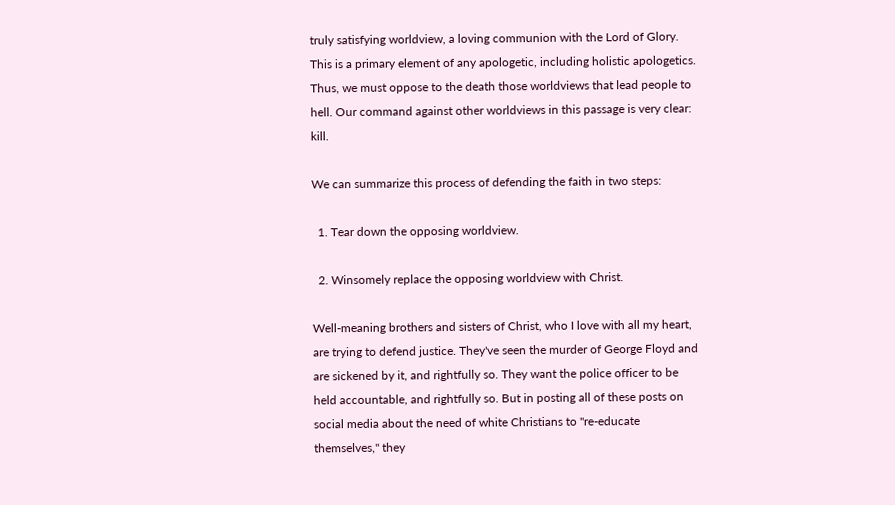truly satisfying worldview, a loving communion with the Lord of Glory. This is a primary element of any apologetic, including holistic apologetics. Thus, we must oppose to the death those worldviews that lead people to hell. Our command against other worldviews in this passage is very clear: kill.

We can summarize this process of defending the faith in two steps:

  1. Tear down the opposing worldview.

  2. Winsomely replace the opposing worldview with Christ.

Well-meaning brothers and sisters of Christ, who I love with all my heart, are trying to defend justice. They've seen the murder of George Floyd and are sickened by it, and rightfully so. They want the police officer to be held accountable, and rightfully so. But in posting all of these posts on social media about the need of white Christians to "re-educate themselves," they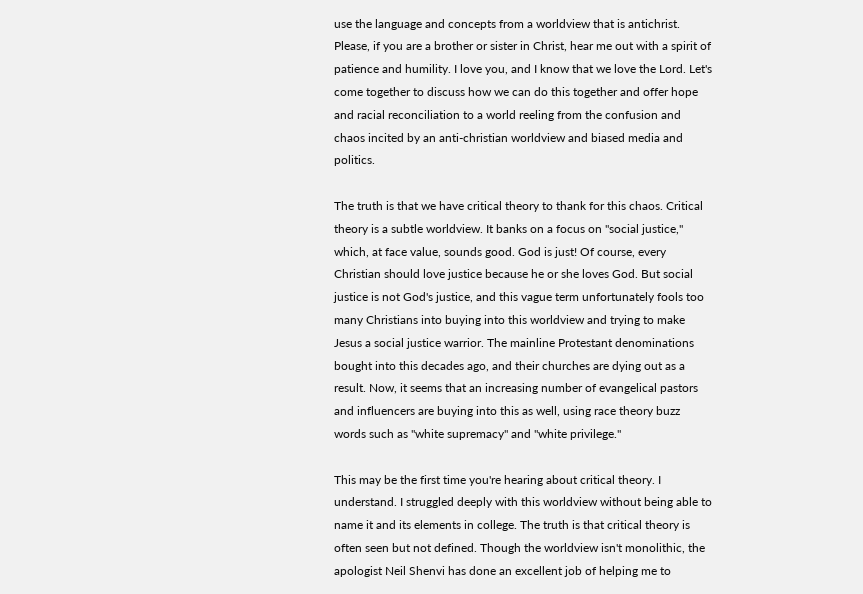use the language and concepts from a worldview that is antichrist. Please, if you are a brother or sister in Christ, hear me out with a spirit of patience and humility. I love you, and I know that we love the Lord. Let's come together to discuss how we can do this together and offer hope and racial reconciliation to a world reeling from the confusion and chaos incited by an anti-christian worldview and biased media and politics.

The truth is that we have critical theory to thank for this chaos. Critical theory is a subtle worldview. It banks on a focus on "social justice," which, at face value, sounds good. God is just! Of course, every Christian should love justice because he or she loves God. But social justice is not God's justice, and this vague term unfortunately fools too many Christians into buying into this worldview and trying to make Jesus a social justice warrior. The mainline Protestant denominations bought into this decades ago, and their churches are dying out as a result. Now, it seems that an increasing number of evangelical pastors and influencers are buying into this as well, using race theory buzz words such as "white supremacy" and "white privilege."

This may be the first time you're hearing about critical theory. I understand. I struggled deeply with this worldview without being able to name it and its elements in college. The truth is that critical theory is often seen but not defined. Though the worldview isn't monolithic, the apologist Neil Shenvi has done an excellent job of helping me to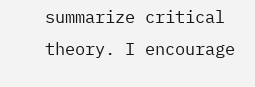summarize critical theory. I encourage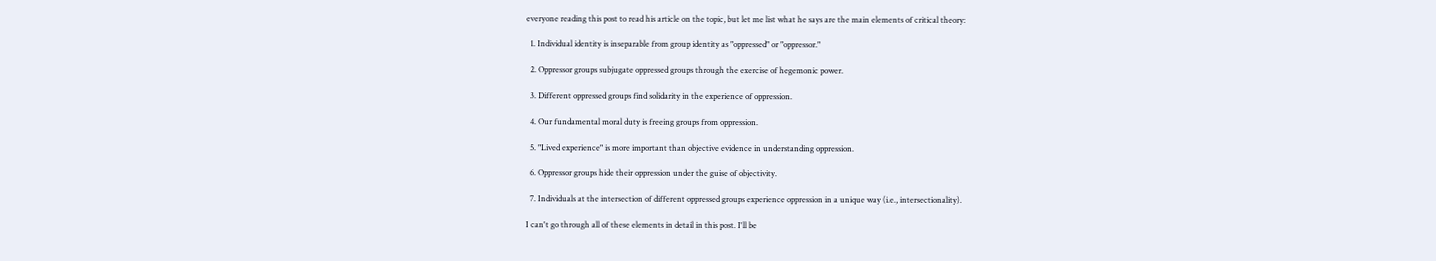everyone reading this post to read his article on the topic, but let me list what he says are the main elements of critical theory:

  1. Individual identity is inseparable from group identity as "oppressed" or "oppressor."

  2. Oppressor groups subjugate oppressed groups through the exercise of hegemonic power.

  3. Different oppressed groups find solidarity in the experience of oppression.

  4. Our fundamental moral duty is freeing groups from oppression.

  5. "Lived experience" is more important than objective evidence in understanding oppression.

  6. Oppressor groups hide their oppression under the guise of objectivity.

  7. Individuals at the intersection of different oppressed groups experience oppression in a unique way (i.e., intersectionality).

I can't go through all of these elements in detail in this post. I'll be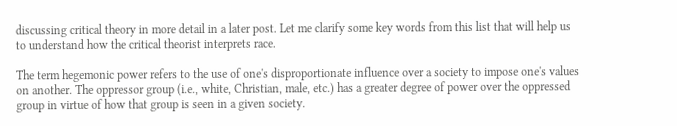discussing critical theory in more detail in a later post. Let me clarify some key words from this list that will help us to understand how the critical theorist interprets race.

The term hegemonic power refers to the use of one's disproportionate influence over a society to impose one's values on another. The oppressor group (i.e., white, Christian, male, etc.) has a greater degree of power over the oppressed group in virtue of how that group is seen in a given society.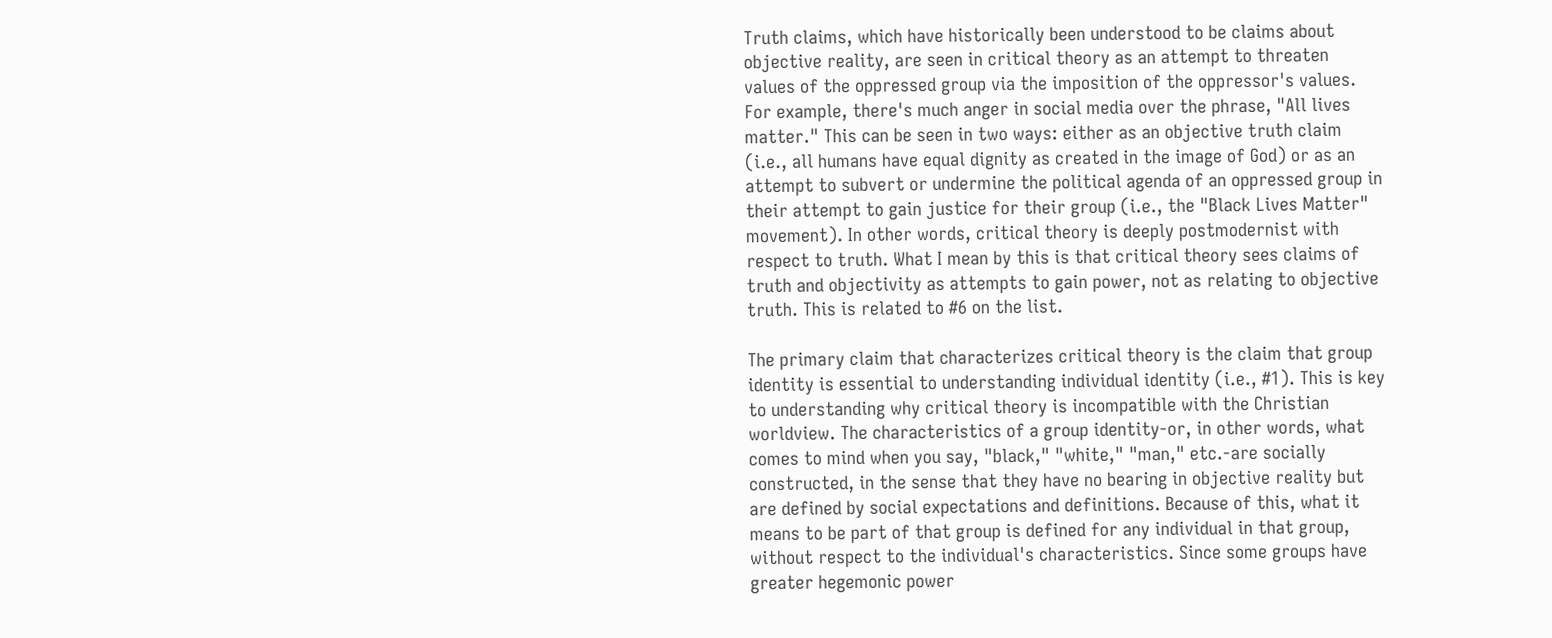Truth claims, which have historically been understood to be claims about objective reality, are seen in critical theory as an attempt to threaten values of the oppressed group via the imposition of the oppressor's values. For example, there's much anger in social media over the phrase, "All lives matter." This can be seen in two ways: either as an objective truth claim (i.e., all humans have equal dignity as created in the image of God) or as an attempt to subvert or undermine the political agenda of an oppressed group in their attempt to gain justice for their group (i.e., the "Black Lives Matter" movement). In other words, critical theory is deeply postmodernist with respect to truth. What I mean by this is that critical theory sees claims of truth and objectivity as attempts to gain power, not as relating to objective truth. This is related to #6 on the list.

The primary claim that characterizes critical theory is the claim that group identity is essential to understanding individual identity (i.e., #1). This is key to understanding why critical theory is incompatible with the Christian worldview. The characteristics of a group identity-or, in other words, what comes to mind when you say, "black," "white," "man," etc.-are socially constructed, in the sense that they have no bearing in objective reality but are defined by social expectations and definitions. Because of this, what it means to be part of that group is defined for any individual in that group, without respect to the individual's characteristics. Since some groups have greater hegemonic power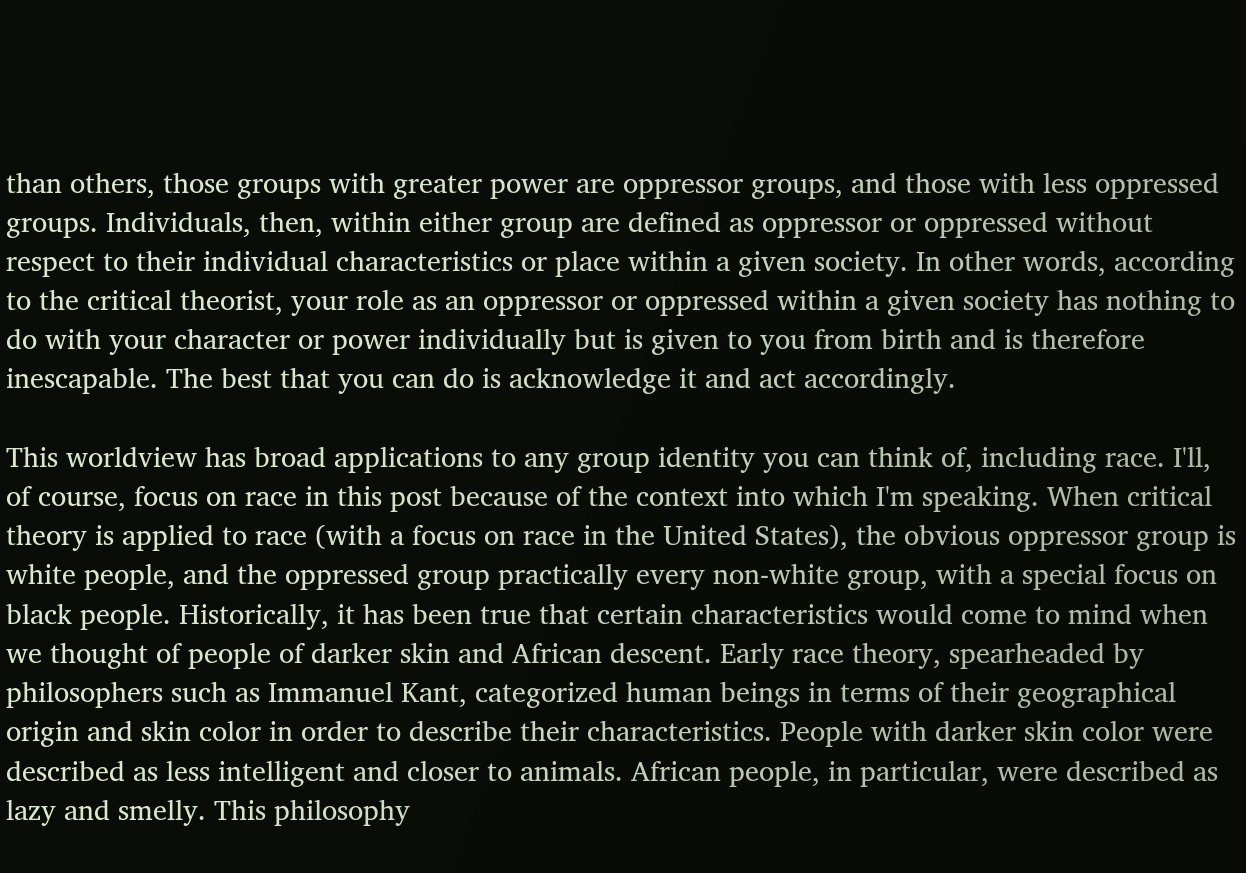than others, those groups with greater power are oppressor groups, and those with less oppressed groups. Individuals, then, within either group are defined as oppressor or oppressed without respect to their individual characteristics or place within a given society. In other words, according to the critical theorist, your role as an oppressor or oppressed within a given society has nothing to do with your character or power individually but is given to you from birth and is therefore inescapable. The best that you can do is acknowledge it and act accordingly.

This worldview has broad applications to any group identity you can think of, including race. I'll, of course, focus on race in this post because of the context into which I'm speaking. When critical theory is applied to race (with a focus on race in the United States), the obvious oppressor group is white people, and the oppressed group practically every non-white group, with a special focus on black people. Historically, it has been true that certain characteristics would come to mind when we thought of people of darker skin and African descent. Early race theory, spearheaded by philosophers such as Immanuel Kant, categorized human beings in terms of their geographical origin and skin color in order to describe their characteristics. People with darker skin color were described as less intelligent and closer to animals. African people, in particular, were described as lazy and smelly. This philosophy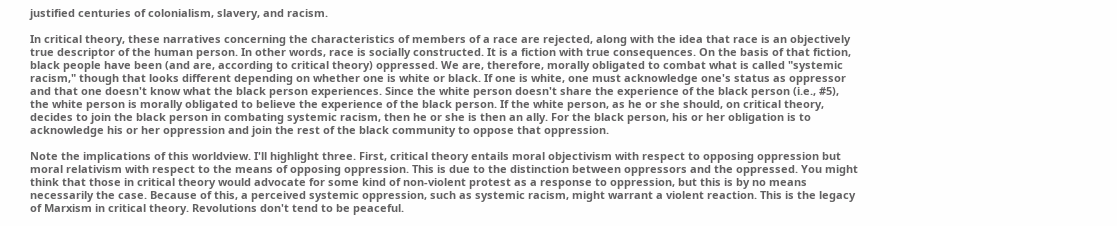justified centuries of colonialism, slavery, and racism.

In critical theory, these narratives concerning the characteristics of members of a race are rejected, along with the idea that race is an objectively true descriptor of the human person. In other words, race is socially constructed. It is a fiction with true consequences. On the basis of that fiction, black people have been (and are, according to critical theory) oppressed. We are, therefore, morally obligated to combat what is called "systemic racism," though that looks different depending on whether one is white or black. If one is white, one must acknowledge one's status as oppressor and that one doesn't know what the black person experiences. Since the white person doesn't share the experience of the black person (i.e., #5), the white person is morally obligated to believe the experience of the black person. If the white person, as he or she should, on critical theory, decides to join the black person in combating systemic racism, then he or she is then an ally. For the black person, his or her obligation is to acknowledge his or her oppression and join the rest of the black community to oppose that oppression.

Note the implications of this worldview. I'll highlight three. First, critical theory entails moral objectivism with respect to opposing oppression but moral relativism with respect to the means of opposing oppression. This is due to the distinction between oppressors and the oppressed. You might think that those in critical theory would advocate for some kind of non-violent protest as a response to oppression, but this is by no means necessarily the case. Because of this, a perceived systemic oppression, such as systemic racism, might warrant a violent reaction. This is the legacy of Marxism in critical theory. Revolutions don't tend to be peaceful.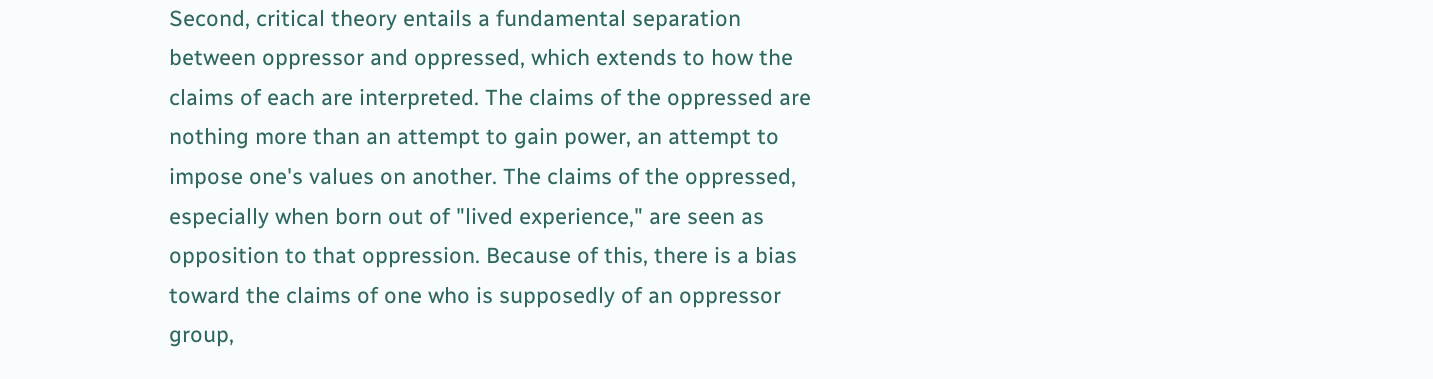Second, critical theory entails a fundamental separation between oppressor and oppressed, which extends to how the claims of each are interpreted. The claims of the oppressed are nothing more than an attempt to gain power, an attempt to impose one's values on another. The claims of the oppressed, especially when born out of "lived experience," are seen as opposition to that oppression. Because of this, there is a bias toward the claims of one who is supposedly of an oppressor group,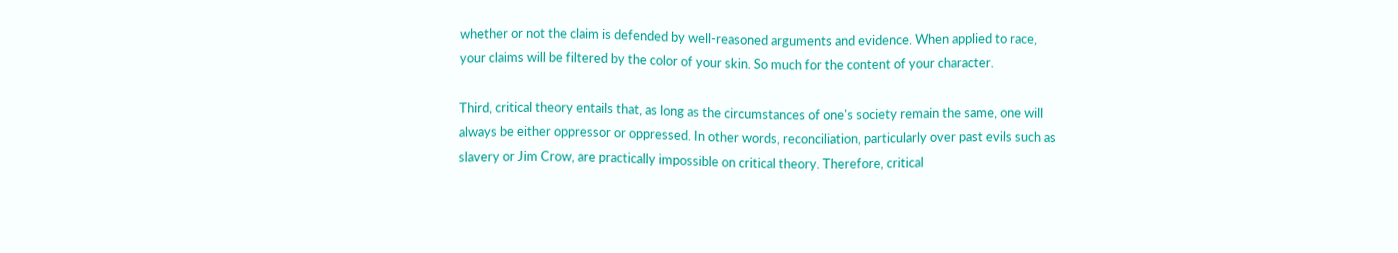whether or not the claim is defended by well-reasoned arguments and evidence. When applied to race, your claims will be filtered by the color of your skin. So much for the content of your character.

Third, critical theory entails that, as long as the circumstances of one's society remain the same, one will always be either oppressor or oppressed. In other words, reconciliation, particularly over past evils such as slavery or Jim Crow, are practically impossible on critical theory. Therefore, critical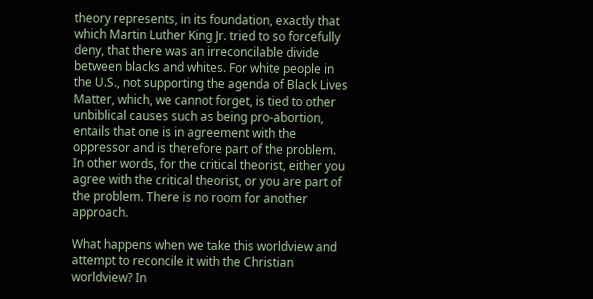theory represents, in its foundation, exactly that which Martin Luther King Jr. tried to so forcefully deny, that there was an irreconcilable divide between blacks and whites. For white people in the U.S., not supporting the agenda of Black Lives Matter, which, we cannot forget, is tied to other unbiblical causes such as being pro-abortion, entails that one is in agreement with the oppressor and is therefore part of the problem. In other words, for the critical theorist, either you agree with the critical theorist, or you are part of the problem. There is no room for another approach.

What happens when we take this worldview and attempt to reconcile it with the Christian worldview? In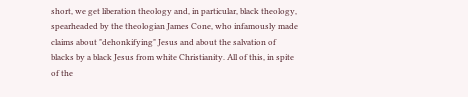short, we get liberation theology and, in particular, black theology, spearheaded by the theologian James Cone, who infamously made claims about "dehonkifying" Jesus and about the salvation of blacks by a black Jesus from white Christianity. All of this, in spite of the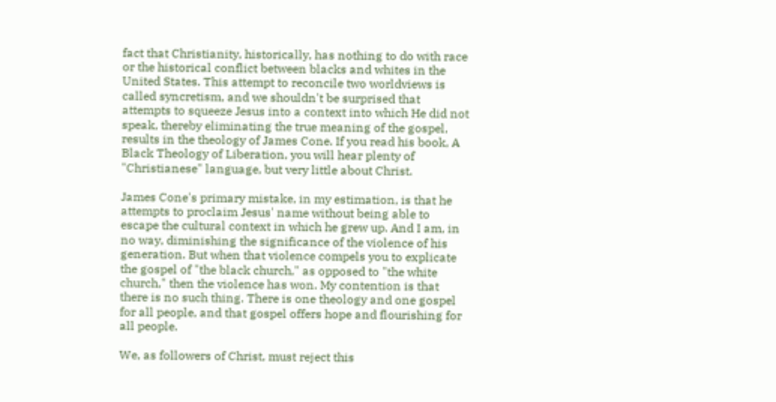fact that Christianity, historically, has nothing to do with race or the historical conflict between blacks and whites in the United States. This attempt to reconcile two worldviews is called syncretism, and we shouldn't be surprised that attempts to squeeze Jesus into a context into which He did not speak, thereby eliminating the true meaning of the gospel, results in the theology of James Cone. If you read his book, A Black Theology of Liberation, you will hear plenty of "Christianese" language, but very little about Christ.

James Cone's primary mistake, in my estimation, is that he attempts to proclaim Jesus' name without being able to escape the cultural context in which he grew up. And I am, in no way, diminishing the significance of the violence of his generation. But when that violence compels you to explicate the gospel of "the black church," as opposed to "the white church," then the violence has won. My contention is that there is no such thing. There is one theology and one gospel for all people, and that gospel offers hope and flourishing for all people.

We, as followers of Christ, must reject this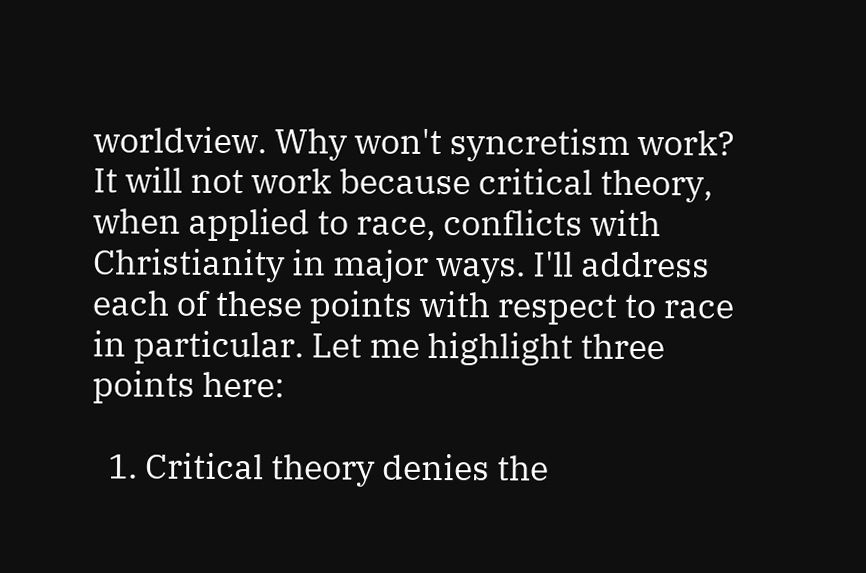worldview. Why won't syncretism work? It will not work because critical theory, when applied to race, conflicts with Christianity in major ways. I'll address each of these points with respect to race in particular. Let me highlight three points here:

  1. Critical theory denies the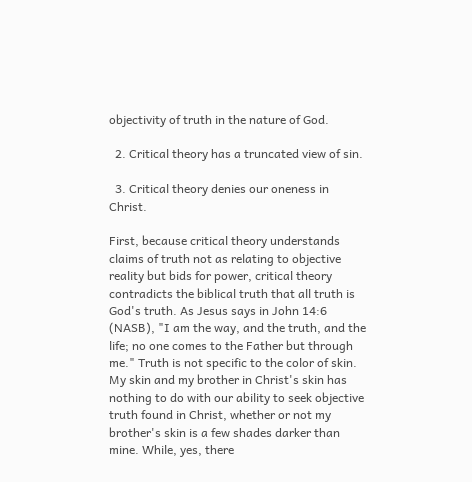objectivity of truth in the nature of God.

  2. Critical theory has a truncated view of sin.

  3. Critical theory denies our oneness in Christ.

First, because critical theory understands claims of truth not as relating to objective reality but bids for power, critical theory contradicts the biblical truth that all truth is God's truth. As Jesus says in John 14:6 (NASB), "I am the way, and the truth, and the life; no one comes to the Father but through me." Truth is not specific to the color of skin. My skin and my brother in Christ's skin has nothing to do with our ability to seek objective truth found in Christ, whether or not my brother's skin is a few shades darker than mine. While, yes, there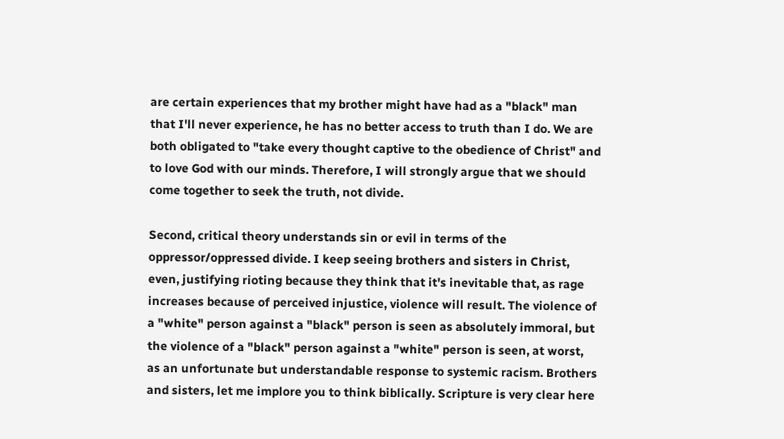are certain experiences that my brother might have had as a "black" man that I'll never experience, he has no better access to truth than I do. We are both obligated to "take every thought captive to the obedience of Christ" and to love God with our minds. Therefore, I will strongly argue that we should come together to seek the truth, not divide.

Second, critical theory understands sin or evil in terms of the oppressor/oppressed divide. I keep seeing brothers and sisters in Christ, even, justifying rioting because they think that it's inevitable that, as rage increases because of perceived injustice, violence will result. The violence of a "white" person against a "black" person is seen as absolutely immoral, but the violence of a "black" person against a "white" person is seen, at worst, as an unfortunate but understandable response to systemic racism. Brothers and sisters, let me implore you to think biblically. Scripture is very clear here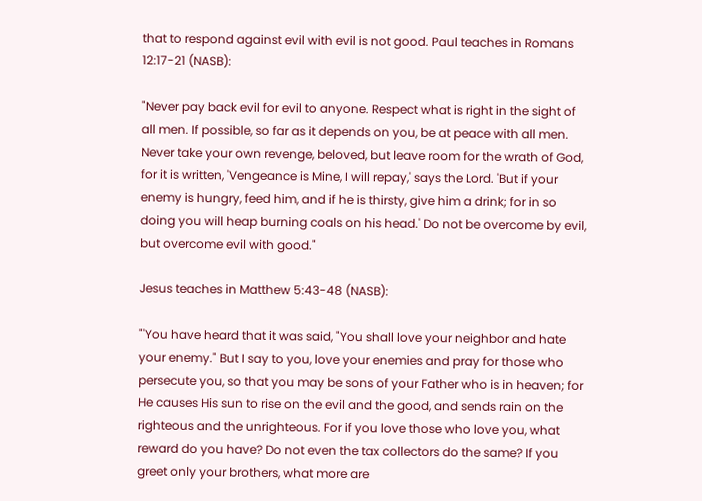that to respond against evil with evil is not good. Paul teaches in Romans 12:17-21 (NASB):

"Never pay back evil for evil to anyone. Respect what is right in the sight of all men. If possible, so far as it depends on you, be at peace with all men. Never take your own revenge, beloved, but leave room for the wrath of God, for it is written, 'Vengeance is Mine, I will repay,' says the Lord. 'But if your enemy is hungry, feed him, and if he is thirsty, give him a drink; for in so doing you will heap burning coals on his head.' Do not be overcome by evil, but overcome evil with good."

Jesus teaches in Matthew 5:43-48 (NASB):

"'You have heard that it was said, "You shall love your neighbor and hate your enemy." But I say to you, love your enemies and pray for those who persecute you, so that you may be sons of your Father who is in heaven; for He causes His sun to rise on the evil and the good, and sends rain on the righteous and the unrighteous. For if you love those who love you, what reward do you have? Do not even the tax collectors do the same? If you greet only your brothers, what more are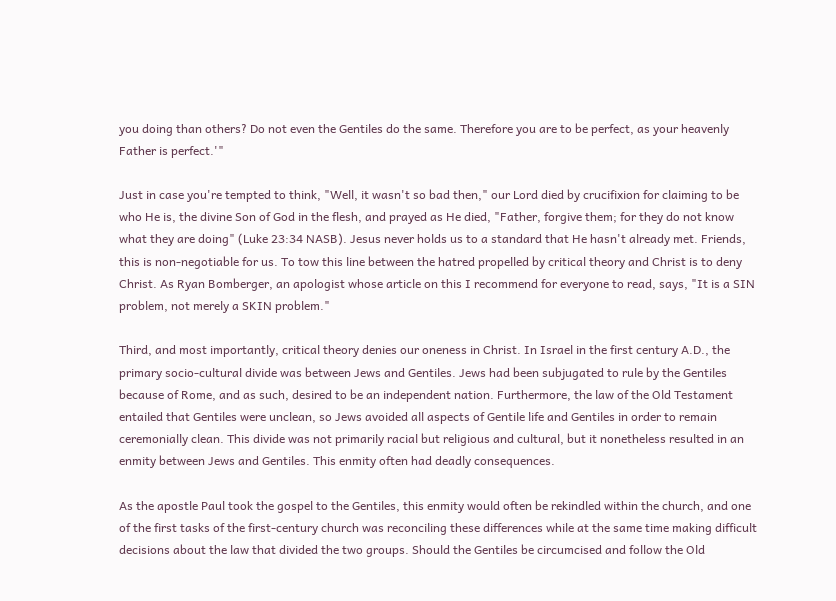you doing than others? Do not even the Gentiles do the same. Therefore you are to be perfect, as your heavenly Father is perfect.'"

Just in case you're tempted to think, "Well, it wasn't so bad then," our Lord died by crucifixion for claiming to be who He is, the divine Son of God in the flesh, and prayed as He died, "Father, forgive them; for they do not know what they are doing" (Luke 23:34 NASB). Jesus never holds us to a standard that He hasn't already met. Friends, this is non-negotiable for us. To tow this line between the hatred propelled by critical theory and Christ is to deny Christ. As Ryan Bomberger, an apologist whose article on this I recommend for everyone to read, says, "It is a SIN problem, not merely a SKIN problem."

Third, and most importantly, critical theory denies our oneness in Christ. In Israel in the first century A.D., the primary socio-cultural divide was between Jews and Gentiles. Jews had been subjugated to rule by the Gentiles because of Rome, and as such, desired to be an independent nation. Furthermore, the law of the Old Testament entailed that Gentiles were unclean, so Jews avoided all aspects of Gentile life and Gentiles in order to remain ceremonially clean. This divide was not primarily racial but religious and cultural, but it nonetheless resulted in an enmity between Jews and Gentiles. This enmity often had deadly consequences.

As the apostle Paul took the gospel to the Gentiles, this enmity would often be rekindled within the church, and one of the first tasks of the first-century church was reconciling these differences while at the same time making difficult decisions about the law that divided the two groups. Should the Gentiles be circumcised and follow the Old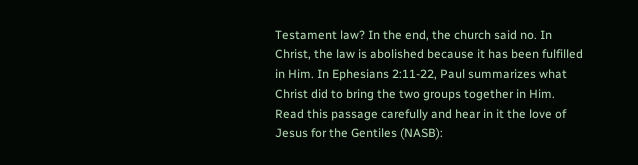Testament law? In the end, the church said no. In Christ, the law is abolished because it has been fulfilled in Him. In Ephesians 2:11-22, Paul summarizes what Christ did to bring the two groups together in Him. Read this passage carefully and hear in it the love of Jesus for the Gentiles (NASB):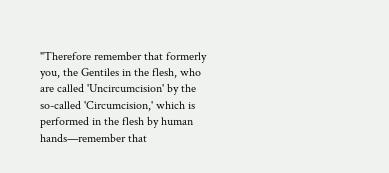"Therefore remember that formerly you, the Gentiles in the flesh, who are called 'Uncircumcision' by the so-called 'Circumcision,' which is performed in the flesh by human hands—remember that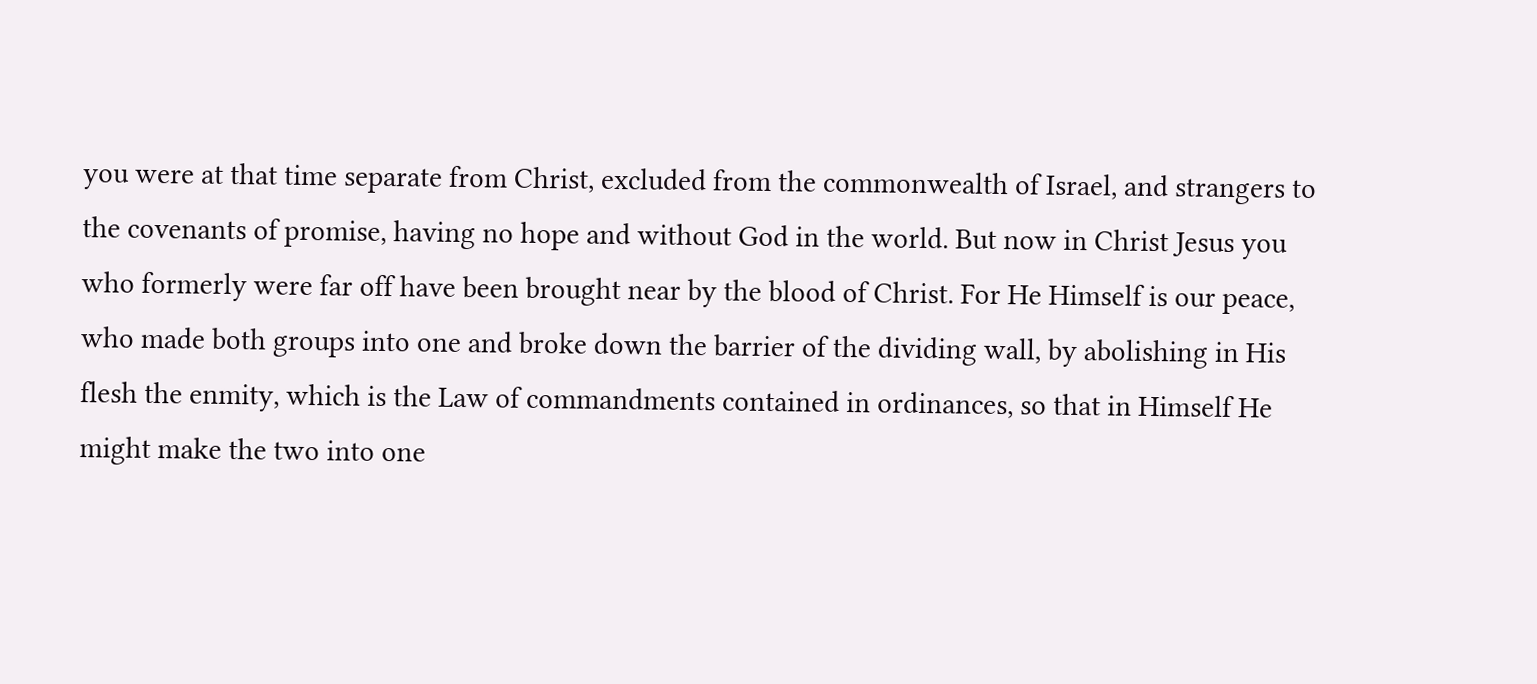you were at that time separate from Christ, excluded from the commonwealth of Israel, and strangers to the covenants of promise, having no hope and without God in the world. But now in Christ Jesus you who formerly were far off have been brought near by the blood of Christ. For He Himself is our peace, who made both groups into one and broke down the barrier of the dividing wall, by abolishing in His flesh the enmity, which is the Law of commandments contained in ordinances, so that in Himself He might make the two into one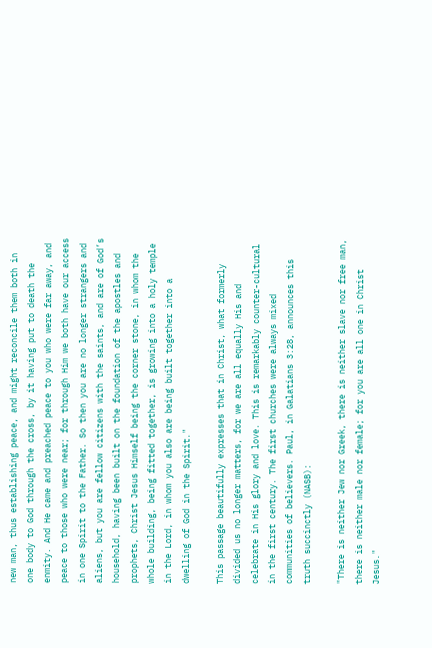new man, thus establishing peace, and might reconcile them both in one body to God through the cross, by it having put to death the enmity. And He came and preached peace to you who were far away, and peace to those who were near; for through Him we both have our access in one Spirit to the Father. So then you are no longer strangers and aliens, but you are fellow citizens with the saints, and are of God’s household, having been built on the foundation of the apostles and prophets, Christ Jesus Himself being the corner stone, in whom the whole building, being fitted together, is growing into a holy temple in the Lord, in whom you also are being built together into a dwelling of God in the Spirit."

This passage beautifully expresses that in Christ, what formerly divided us no longer matters, for we are all equally His and celebrate in His glory and love. This is remarkably counter-cultural in the first century. The first churches were always mixed communities of believers. Paul, in Galatians 3:28, announces this truth succinctly (NASB):

"There is neither Jew nor Greek, there is neither slave nor free man, there is neither male nor female; for you are all one in Christ Jesus."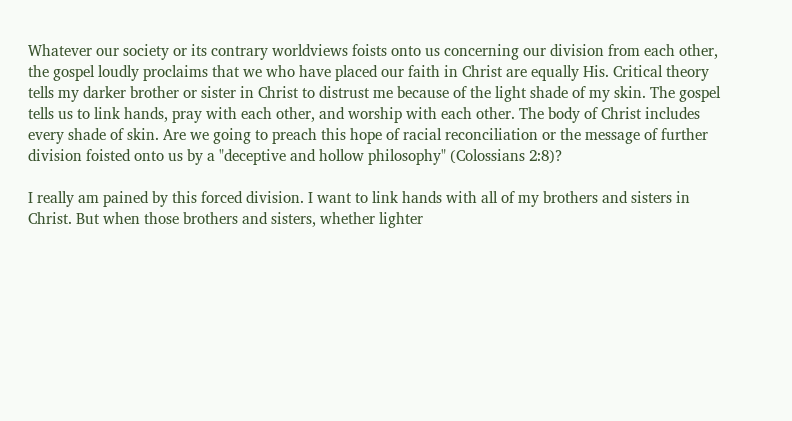Whatever our society or its contrary worldviews foists onto us concerning our division from each other, the gospel loudly proclaims that we who have placed our faith in Christ are equally His. Critical theory tells my darker brother or sister in Christ to distrust me because of the light shade of my skin. The gospel tells us to link hands, pray with each other, and worship with each other. The body of Christ includes every shade of skin. Are we going to preach this hope of racial reconciliation or the message of further division foisted onto us by a "deceptive and hollow philosophy" (Colossians 2:8)?

I really am pained by this forced division. I want to link hands with all of my brothers and sisters in Christ. But when those brothers and sisters, whether lighter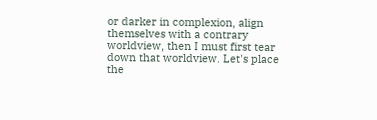or darker in complexion, align themselves with a contrary worldview, then I must first tear down that worldview. Let's place the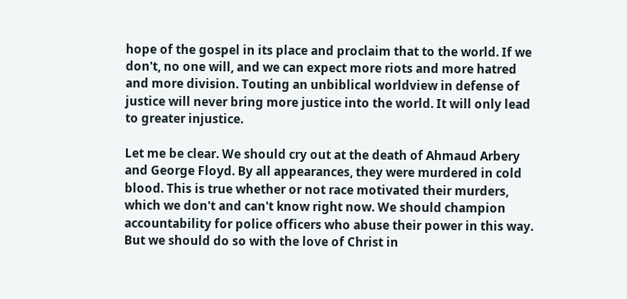hope of the gospel in its place and proclaim that to the world. If we don't, no one will, and we can expect more riots and more hatred and more division. Touting an unbiblical worldview in defense of justice will never bring more justice into the world. It will only lead to greater injustice.

Let me be clear. We should cry out at the death of Ahmaud Arbery and George Floyd. By all appearances, they were murdered in cold blood. This is true whether or not race motivated their murders, which we don't and can't know right now. We should champion accountability for police officers who abuse their power in this way. But we should do so with the love of Christ in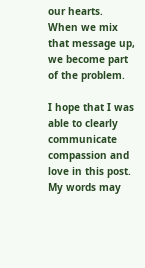our hearts. When we mix that message up, we become part of the problem.

I hope that I was able to clearly communicate compassion and love in this post. My words may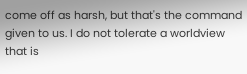come off as harsh, but that's the command given to us. I do not tolerate a worldview that is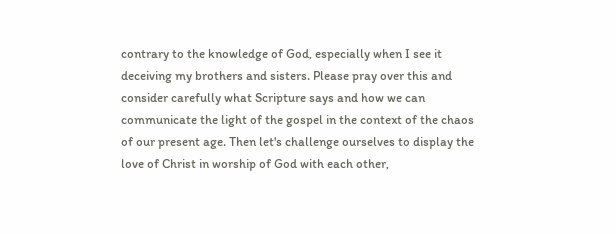contrary to the knowledge of God, especially when I see it deceiving my brothers and sisters. Please pray over this and consider carefully what Scripture says and how we can communicate the light of the gospel in the context of the chaos of our present age. Then let's challenge ourselves to display the love of Christ in worship of God with each other,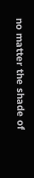no matter the shade of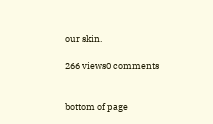our skin.

266 views0 comments


bottom of page